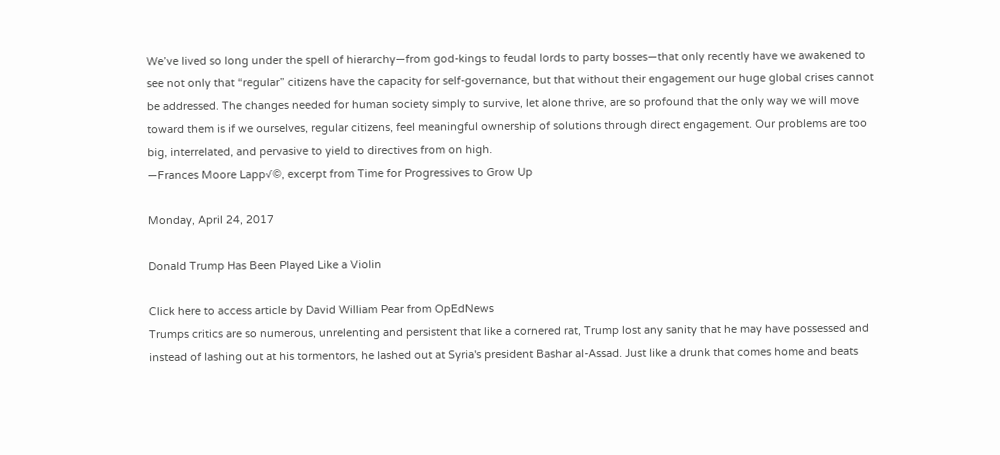We’ve lived so long under the spell of hierarchy—from god-kings to feudal lords to party bosses—that only recently have we awakened to see not only that “regular” citizens have the capacity for self-governance, but that without their engagement our huge global crises cannot be addressed. The changes needed for human society simply to survive, let alone thrive, are so profound that the only way we will move toward them is if we ourselves, regular citizens, feel meaningful ownership of solutions through direct engagement. Our problems are too big, interrelated, and pervasive to yield to directives from on high.
—Frances Moore Lapp√©, excerpt from Time for Progressives to Grow Up

Monday, April 24, 2017

Donald Trump Has Been Played Like a Violin

Click here to access article by David William Pear from OpEdNews
Trumps critics are so numerous, unrelenting and persistent that like a cornered rat, Trump lost any sanity that he may have possessed and instead of lashing out at his tormentors, he lashed out at Syria's president Bashar al-Assad. Just like a drunk that comes home and beats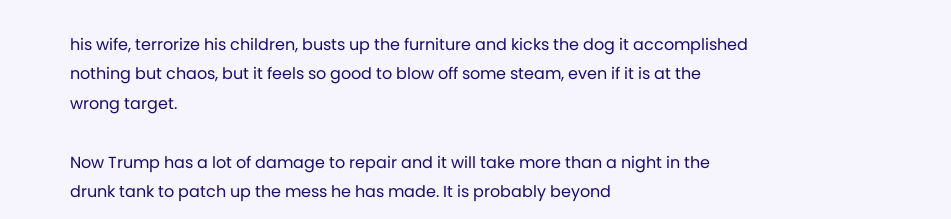his wife, terrorize his children, busts up the furniture and kicks the dog it accomplished nothing but chaos, but it feels so good to blow off some steam, even if it is at the wrong target.

Now Trump has a lot of damage to repair and it will take more than a night in the drunk tank to patch up the mess he has made. It is probably beyond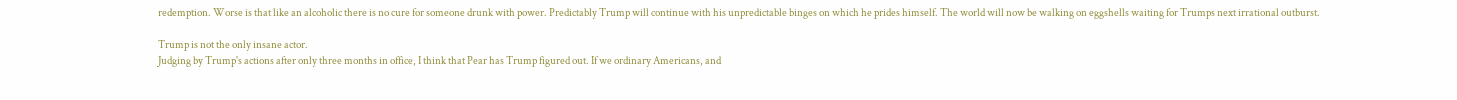redemption. Worse is that like an alcoholic there is no cure for someone drunk with power. Predictably Trump will continue with his unpredictable binges on which he prides himself. The world will now be walking on eggshells waiting for Trumps next irrational outburst.

Trump is not the only insane actor.
Judging by Trump's actions after only three months in office, I think that Pear has Trump figured out. If we ordinary Americans, and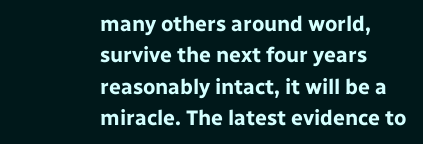many others around world, survive the next four years reasonably intact, it will be a miracle. The latest evidence to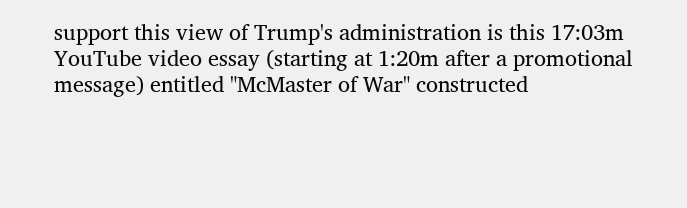support this view of Trump's administration is this 17:03m YouTube video essay (starting at 1:20m after a promotional message) entitled "McMaster of War" constructed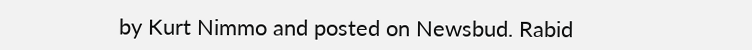by Kurt Nimmo and posted on Newsbud. Rabid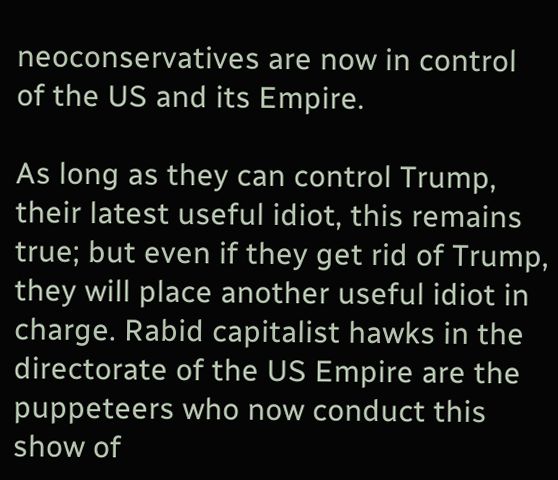neoconservatives are now in control of the US and its Empire.

As long as they can control Trump, their latest useful idiot, this remains true; but even if they get rid of Trump, they will place another useful idiot in charge. Rabid capitalist hawks in the directorate of the US Empire are the puppeteers who now conduct this show of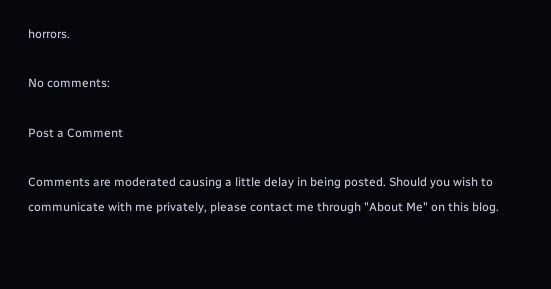horrors.

No comments:

Post a Comment

Comments are moderated causing a little delay in being posted. Should you wish to communicate with me privately, please contact me through "About Me" on this blog.